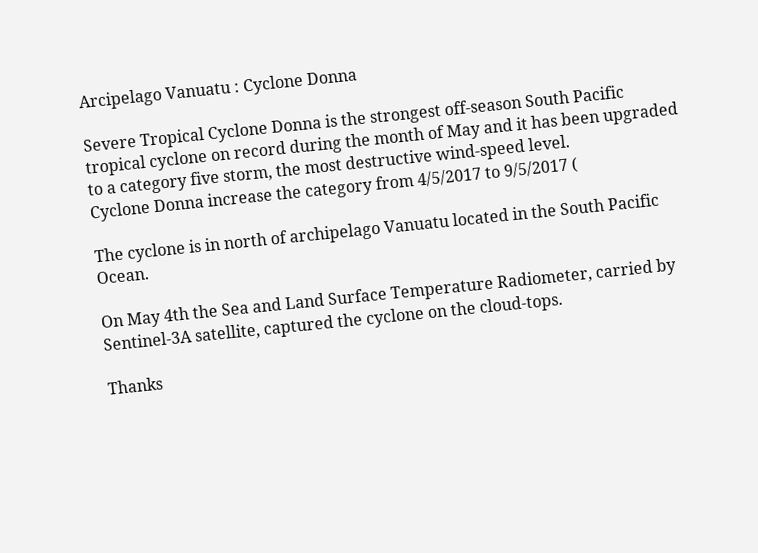Arcipelago Vanuatu : Cyclone Donna

Severe Tropical Cyclone Donna is the strongest off-season South Pacific tropical cyclone on record during the month of May and it has been upgraded to a category five storm, the most destructive wind-speed level.
Cyclone Donna increase the category from 4/5/2017 to 9/5/2017 (

The cyclone is in north of archipelago Vanuatu located in the South Pacific Ocean.

On May 4th the Sea and Land Surface Temperature Radiometer, carried by Sentinel-3A satellite, captured the cyclone on the cloud-tops.

Thanks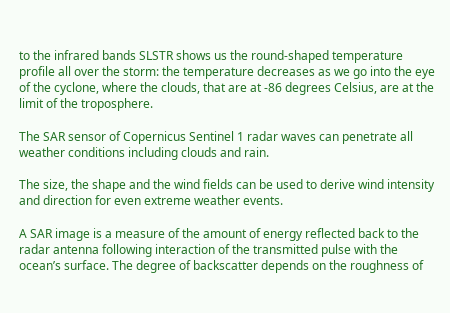to the infrared bands SLSTR shows us the round-shaped temperature profile all over the storm: the temperature decreases as we go into the eye of the cyclone, where the clouds, that are at -86 degrees Celsius, are at the limit of the troposphere.

The SAR sensor of Copernicus Sentinel 1 radar waves can penetrate all weather conditions including clouds and rain.

The size, the shape and the wind fields can be used to derive wind intensity and direction for even extreme weather events.

A SAR image is a measure of the amount of energy reflected back to the radar antenna following interaction of the transmitted pulse with the ocean’s surface. The degree of backscatter depends on the roughness of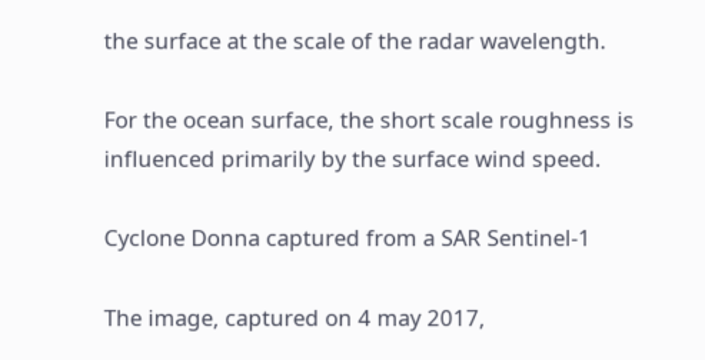the surface at the scale of the radar wavelength.

For the ocean surface, the short scale roughness is influenced primarily by the surface wind speed.

Cyclone Donna captured from a SAR Sentinel-1

The image, captured on 4 may 2017,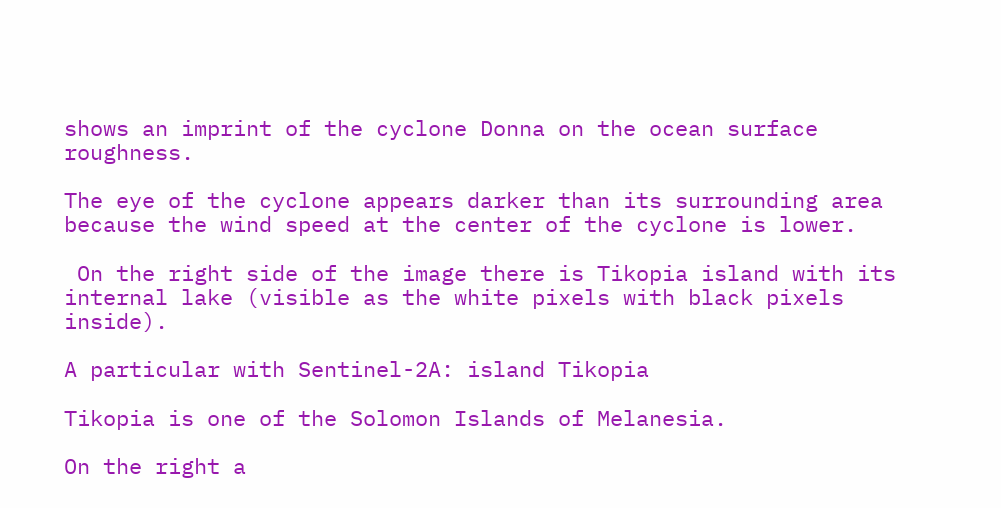shows an imprint of the cyclone Donna on the ocean surface roughness.

The eye of the cyclone appears darker than its surrounding area because the wind speed at the center of the cyclone is lower.

 On the right side of the image there is Tikopia island with its internal lake (visible as the white pixels with black pixels inside).

A particular with Sentinel-2A: island Tikopia

Tikopia is one of the Solomon Islands of Melanesia.

On the right a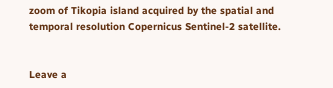zoom of Tikopia island acquired by the spatial and temporal resolution Copernicus Sentinel-2 satellite.


Leave a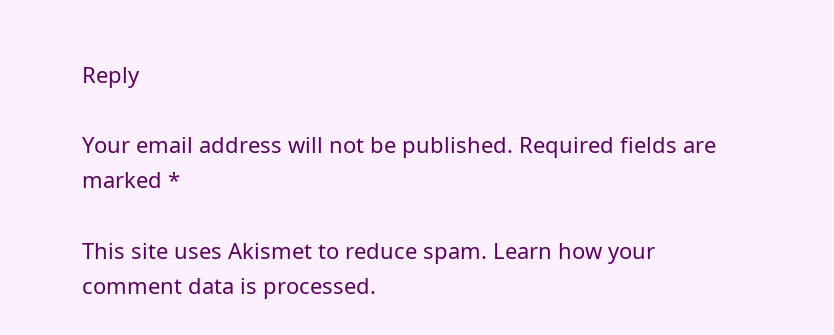Reply

Your email address will not be published. Required fields are marked *

This site uses Akismet to reduce spam. Learn how your comment data is processed.